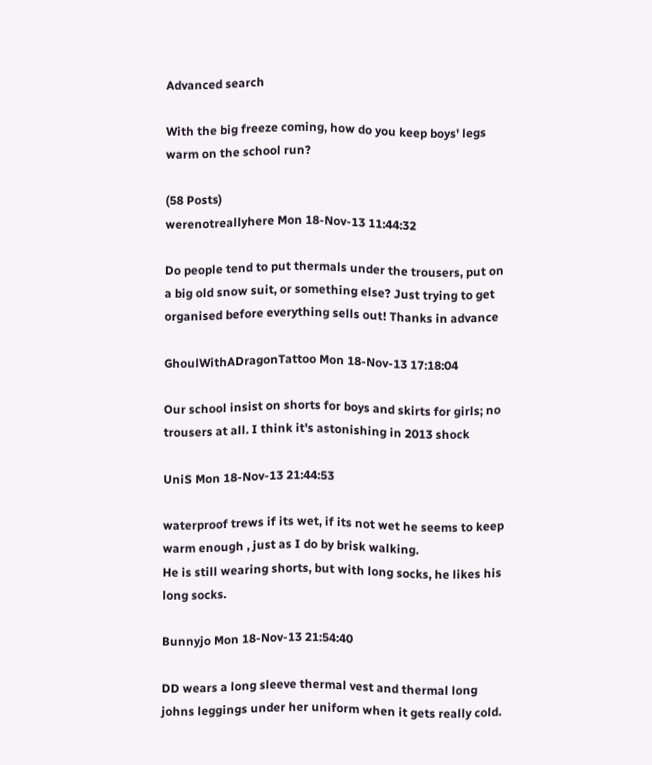Advanced search

With the big freeze coming, how do you keep boys' legs warm on the school run?

(58 Posts)
werenotreallyhere Mon 18-Nov-13 11:44:32

Do people tend to put thermals under the trousers, put on a big old snow suit, or something else? Just trying to get organised before everything sells out! Thanks in advance

GhoulWithADragonTattoo Mon 18-Nov-13 17:18:04

Our school insist on shorts for boys and skirts for girls; no trousers at all. I think it's astonishing in 2013 shock

UniS Mon 18-Nov-13 21:44:53

waterproof trews if its wet, if its not wet he seems to keep warm enough , just as I do by brisk walking.
He is still wearing shorts, but with long socks, he likes his long socks.

Bunnyjo Mon 18-Nov-13 21:54:40

DD wears a long sleeve thermal vest and thermal long johns leggings under her uniform when it gets really cold.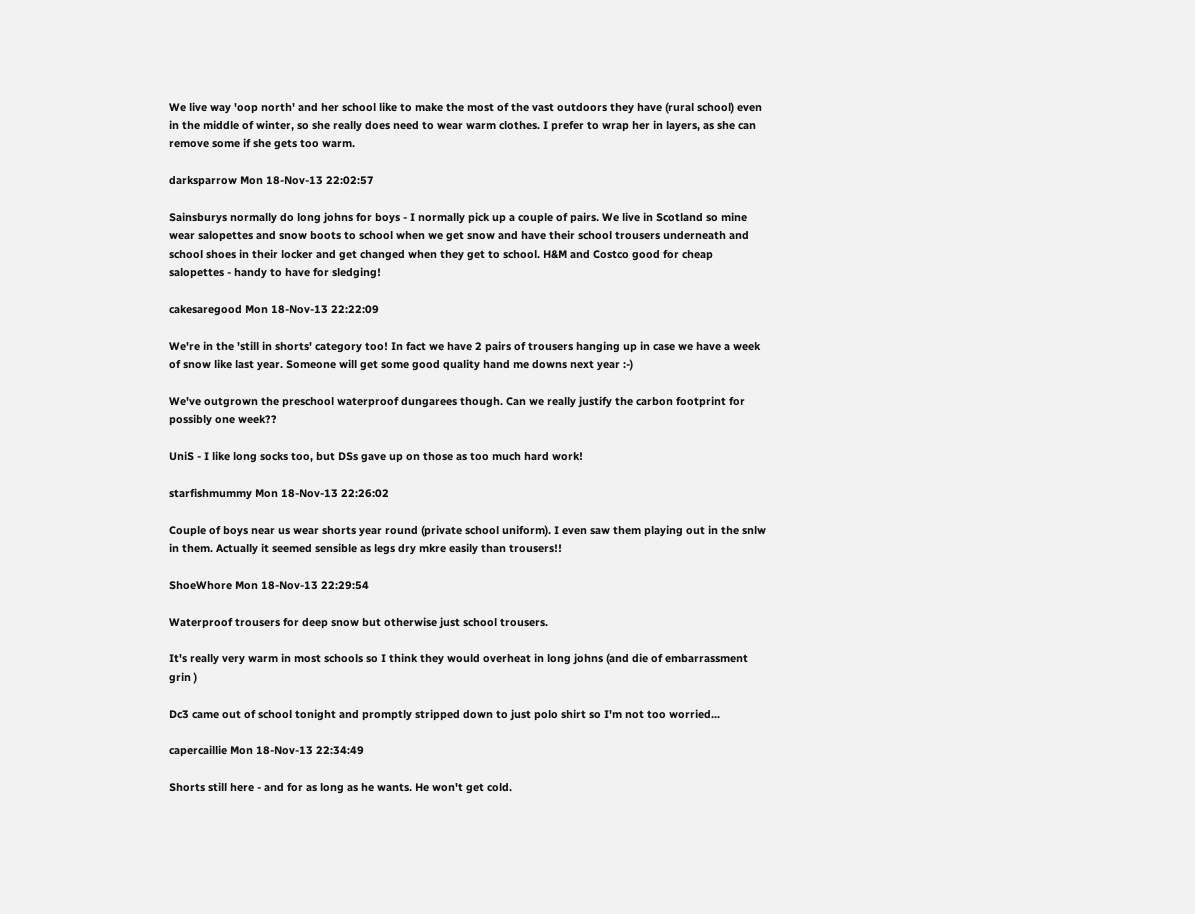We live way 'oop north' and her school like to make the most of the vast outdoors they have (rural school) even in the middle of winter, so she really does need to wear warm clothes. I prefer to wrap her in layers, as she can remove some if she gets too warm.

darksparrow Mon 18-Nov-13 22:02:57

Sainsburys normally do long johns for boys - I normally pick up a couple of pairs. We live in Scotland so mine wear salopettes and snow boots to school when we get snow and have their school trousers underneath and school shoes in their locker and get changed when they get to school. H&M and Costco good for cheap salopettes - handy to have for sledging!

cakesaregood Mon 18-Nov-13 22:22:09

We're in the 'still in shorts' category too! In fact we have 2 pairs of trousers hanging up in case we have a week of snow like last year. Someone will get some good quality hand me downs next year :-)

We've outgrown the preschool waterproof dungarees though. Can we really justify the carbon footprint for possibly one week??

UniS - I like long socks too, but DSs gave up on those as too much hard work!

starfishmummy Mon 18-Nov-13 22:26:02

Couple of boys near us wear shorts year round (private school uniform). I even saw them playing out in the snlw in them. Actually it seemed sensible as legs dry mkre easily than trousers!!

ShoeWhore Mon 18-Nov-13 22:29:54

Waterproof trousers for deep snow but otherwise just school trousers.

It's really very warm in most schools so I think they would overheat in long johns (and die of embarrassment grin )

Dc3 came out of school tonight and promptly stripped down to just polo shirt so I'm not too worried...

capercaillie Mon 18-Nov-13 22:34:49

Shorts still here - and for as long as he wants. He won't get cold.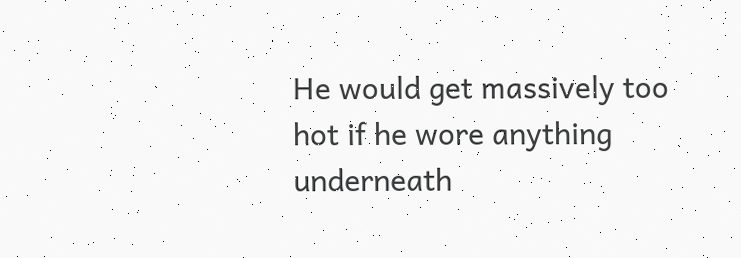He would get massively too hot if he wore anything underneath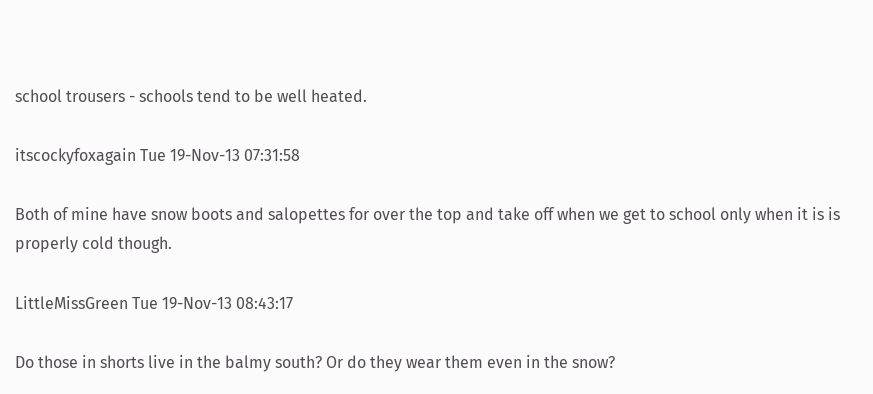school trousers - schools tend to be well heated.

itscockyfoxagain Tue 19-Nov-13 07:31:58

Both of mine have snow boots and salopettes for over the top and take off when we get to school only when it is is properly cold though.

LittleMissGreen Tue 19-Nov-13 08:43:17

Do those in shorts live in the balmy south? Or do they wear them even in the snow?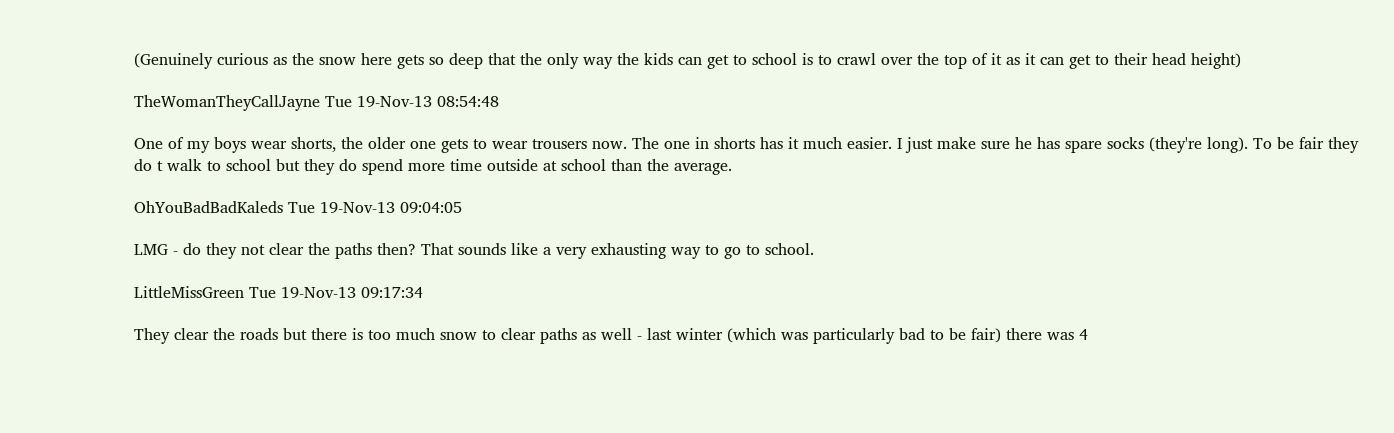(Genuinely curious as the snow here gets so deep that the only way the kids can get to school is to crawl over the top of it as it can get to their head height)

TheWomanTheyCallJayne Tue 19-Nov-13 08:54:48

One of my boys wear shorts, the older one gets to wear trousers now. The one in shorts has it much easier. I just make sure he has spare socks (they're long). To be fair they do t walk to school but they do spend more time outside at school than the average.

OhYouBadBadKaleds Tue 19-Nov-13 09:04:05

LMG - do they not clear the paths then? That sounds like a very exhausting way to go to school.

LittleMissGreen Tue 19-Nov-13 09:17:34

They clear the roads but there is too much snow to clear paths as well - last winter (which was particularly bad to be fair) there was 4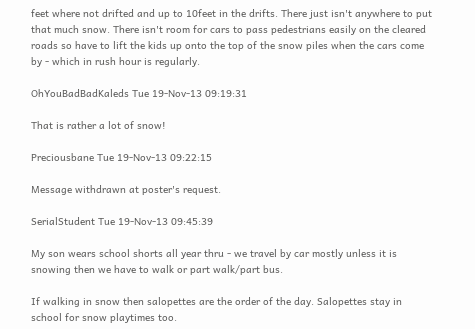feet where not drifted and up to 10feet in the drifts. There just isn't anywhere to put that much snow. There isn't room for cars to pass pedestrians easily on the cleared roads so have to lift the kids up onto the top of the snow piles when the cars come by - which in rush hour is regularly.

OhYouBadBadKaleds Tue 19-Nov-13 09:19:31

That is rather a lot of snow!

Preciousbane Tue 19-Nov-13 09:22:15

Message withdrawn at poster's request.

SerialStudent Tue 19-Nov-13 09:45:39

My son wears school shorts all year thru - we travel by car mostly unless it is snowing then we have to walk or part walk/part bus.

If walking in snow then salopettes are the order of the day. Salopettes stay in school for snow playtimes too.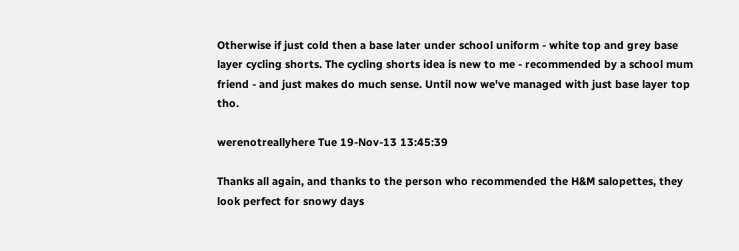Otherwise if just cold then a base later under school uniform - white top and grey base layer cycling shorts. The cycling shorts idea is new to me - recommended by a school mum friend - and just makes do much sense. Until now we've managed with just base layer top tho.

werenotreallyhere Tue 19-Nov-13 13:45:39

Thanks all again, and thanks to the person who recommended the H&M salopettes, they look perfect for snowy days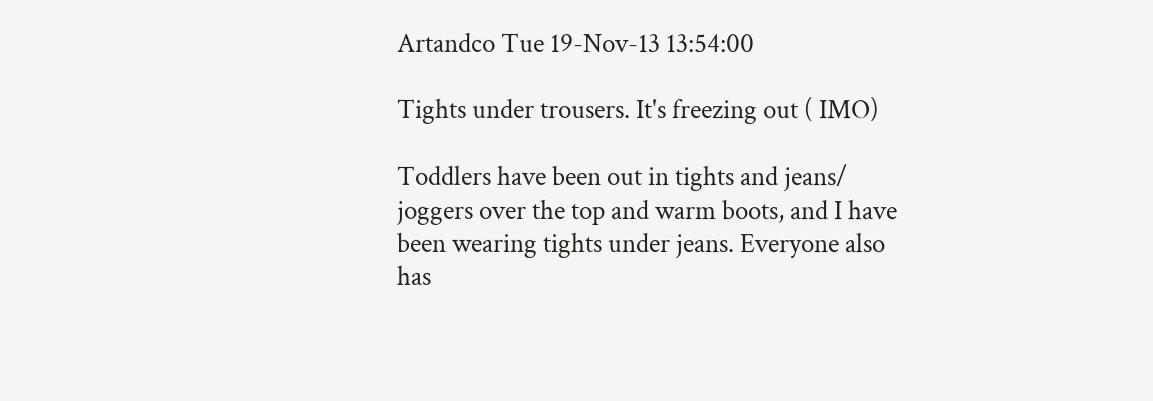Artandco Tue 19-Nov-13 13:54:00

Tights under trousers. It's freezing out ( IMO)

Toddlers have been out in tights and jeans/ joggers over the top and warm boots, and I have been wearing tights under jeans. Everyone also has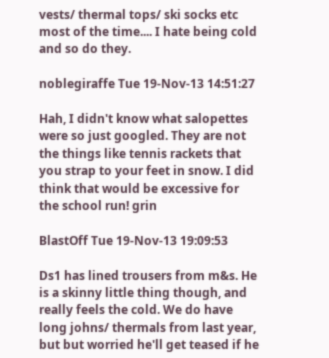vests/ thermal tops/ ski socks etc most of the time.... I hate being cold and so do they.

noblegiraffe Tue 19-Nov-13 14:51:27

Hah, I didn't know what salopettes were so just googled. They are not the things like tennis rackets that you strap to your feet in snow. I did think that would be excessive for the school run! grin

BlastOff Tue 19-Nov-13 19:09:53

Ds1 has lined trousers from m&s. He is a skinny little thing though, and really feels the cold. We do have long johns/ thermals from last year, but but worried he'll get teased if he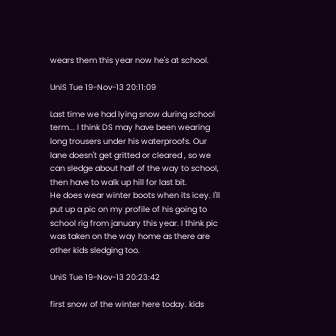wears them this year now he's at school.

UniS Tue 19-Nov-13 20:11:09

Last time we had lying snow during school term... I think DS may have been wearing long trousers under his waterproofs. Our lane doesn't get gritted or cleared , so we can sledge about half of the way to school, then have to walk up hill for last bit.
He does wear winter boots when its icey. I'll put up a pic on my profile of his going to school rig from january this year. I think pic was taken on the way home as there are other kids sledging too.

UniS Tue 19-Nov-13 20:23:42

first snow of the winter here today. kids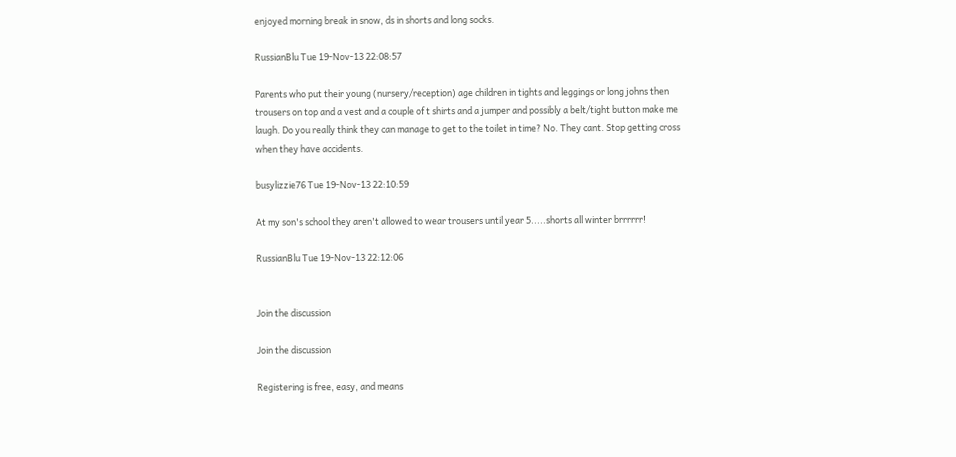enjoyed morning break in snow, ds in shorts and long socks.

RussianBlu Tue 19-Nov-13 22:08:57

Parents who put their young (nursery/reception) age children in tights and leggings or long johns then trousers on top and a vest and a couple of t shirts and a jumper and possibly a belt/tight button make me laugh. Do you really think they can manage to get to the toilet in time? No. They cant. Stop getting cross when they have accidents.

busylizzie76 Tue 19-Nov-13 22:10:59

At my son's school they aren't allowed to wear trousers until year 5.....shorts all winter brrrrrr!

RussianBlu Tue 19-Nov-13 22:12:06


Join the discussion

Join the discussion

Registering is free, easy, and means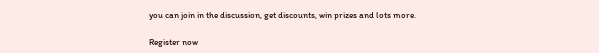you can join in the discussion, get discounts, win prizes and lots more.

Register now